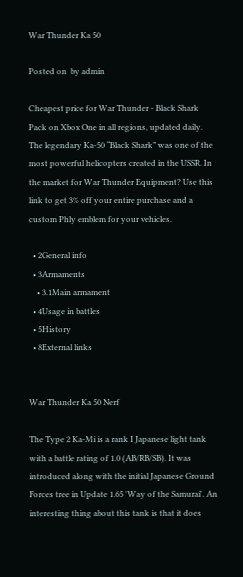War Thunder Ka 50

Posted on  by admin

Cheapest price for War Thunder - Black Shark Pack on Xbox One in all regions, updated daily. The legendary Ka-50 “Black Shark” was one of the most powerful helicopters created in the USSR. In the market for War Thunder Equipment? Use this link to get 3% off your entire purchase and a custom Phly emblem for your vehicles.

  • 2General info
  • 3Armaments
    • 3.1Main armament
  • 4Usage in battles
  • 5History
  • 8External links


War Thunder Ka 50 Nerf

The Type 2 Ka-Mi is a rank I Japanese light tank with a battle rating of 1.0 (AB/RB/SB). It was introduced along with the initial Japanese Ground Forces tree in Update 1.65 'Way of the Samurai'. An interesting thing about this tank is that it does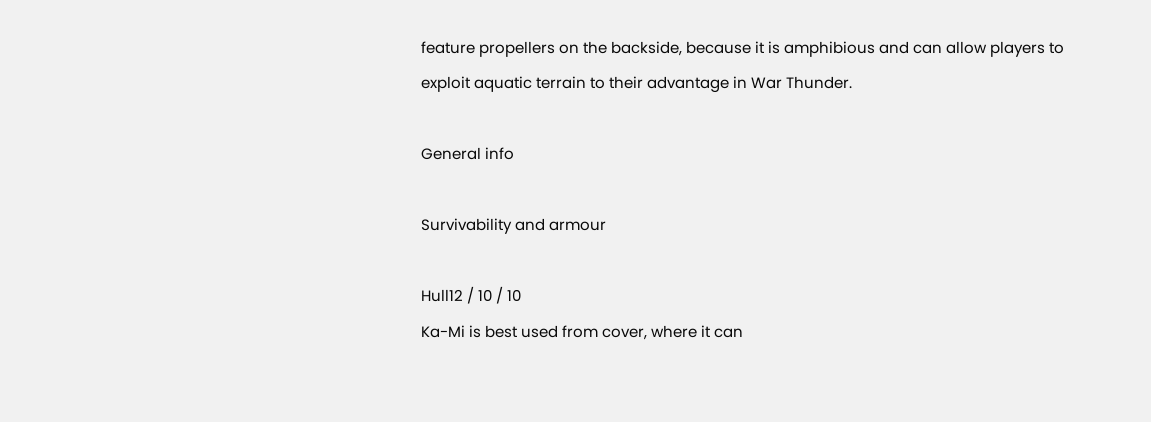feature propellers on the backside, because it is amphibious and can allow players to exploit aquatic terrain to their advantage in War Thunder.

General info

Survivability and armour

Hull12 / 10 / 10
Ka-Mi is best used from cover, where it can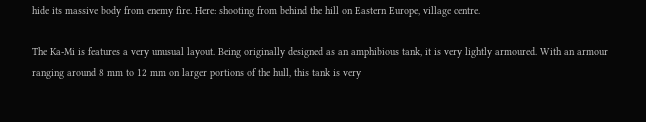hide its massive body from enemy fire. Here: shooting from behind the hill on Eastern Europe, village centre.

The Ka-Mi is features a very unusual layout. Being originally designed as an amphibious tank, it is very lightly armoured. With an armour ranging around 8 mm to 12 mm on larger portions of the hull, this tank is very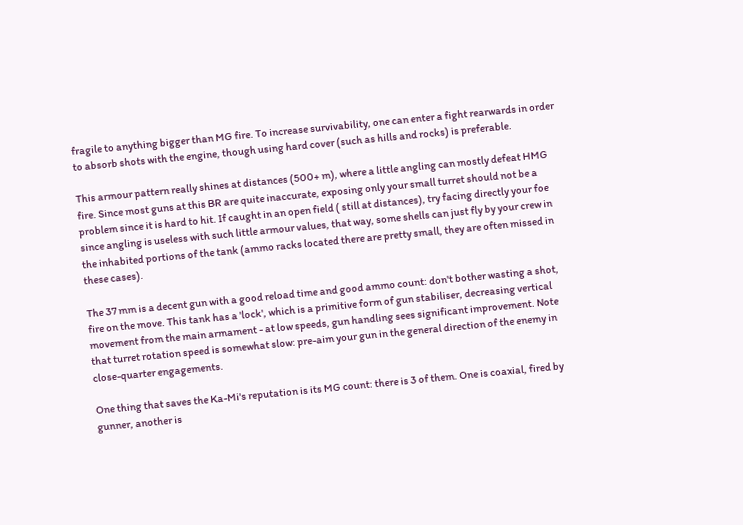fragile to anything bigger than MG fire. To increase survivability, one can enter a fight rearwards in order to absorb shots with the engine, though using hard cover (such as hills and rocks) is preferable.

This armour pattern really shines at distances (500+ m), where a little angling can mostly defeat HMG fire. Since most guns at this BR are quite inaccurate, exposing only your small turret should not be a problem since it is hard to hit. If caught in an open field ( still at distances), try facing directly your foe since angling is useless with such little armour values, that way, some shells can just fly by your crew in the inhabited portions of the tank (ammo racks located there are pretty small, they are often missed in these cases).

The 37 mm is a decent gun with a good reload time and good ammo count: don't bother wasting a shot, fire on the move. This tank has a 'lock', which is a primitive form of gun stabiliser, decreasing vertical movement from the main armament - at low speeds, gun handling sees significant improvement. Note that turret rotation speed is somewhat slow: pre-aim your gun in the general direction of the enemy in close-quarter engagements.

One thing that saves the Ka-Mi's reputation is its MG count: there is 3 of them. One is coaxial, fired by gunner, another is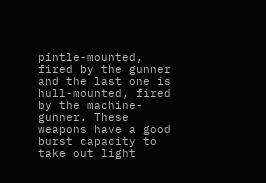pintle-mounted, fired by the gunner and the last one is hull-mounted, fired by the machine-gunner. These weapons have a good burst capacity to take out light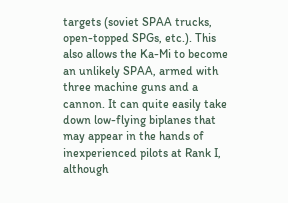targets (soviet SPAA trucks, open-topped SPGs, etc.). This also allows the Ka-Mi to become an unlikely SPAA, armed with three machine guns and a cannon. It can quite easily take down low-flying biplanes that may appear in the hands of inexperienced pilots at Rank I, although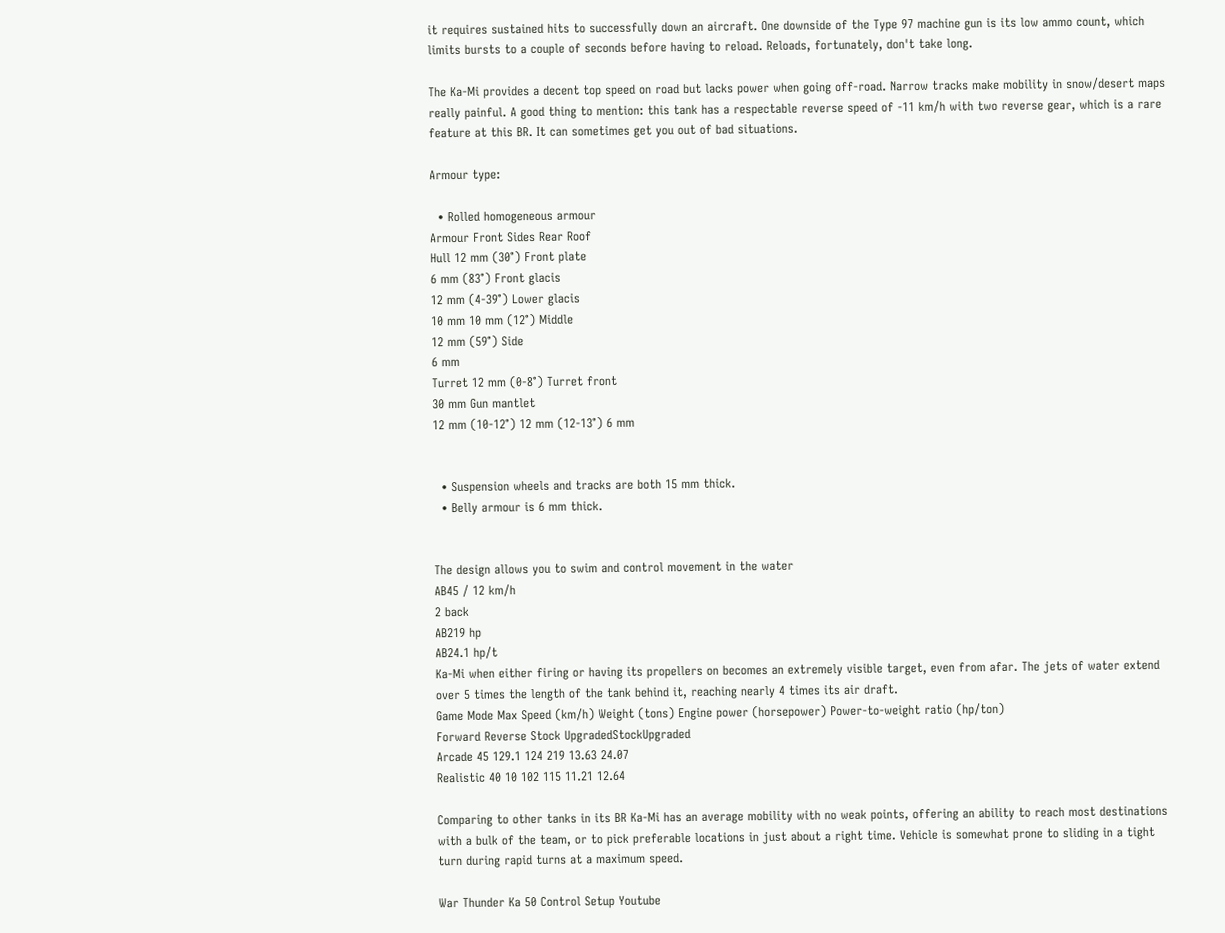it requires sustained hits to successfully down an aircraft. One downside of the Type 97 machine gun is its low ammo count, which limits bursts to a couple of seconds before having to reload. Reloads, fortunately, don't take long.

The Ka-Mi provides a decent top speed on road but lacks power when going off-road. Narrow tracks make mobility in snow/desert maps really painful. A good thing to mention: this tank has a respectable reverse speed of -11 km/h with two reverse gear, which is a rare feature at this BR. It can sometimes get you out of bad situations.

Armour type:

  • Rolled homogeneous armour
Armour Front Sides Rear Roof
Hull 12 mm (30°) Front plate
6 mm (83°) Front glacis
12 mm (4-39°) Lower glacis
10 mm 10 mm (12°) Middle
12 mm (59°) Side
6 mm
Turret 12 mm (0-8°) Turret front
30 mm Gun mantlet
12 mm (10-12°) 12 mm (12-13°) 6 mm


  • Suspension wheels and tracks are both 15 mm thick.
  • Belly armour is 6 mm thick.


The design allows you to swim and control movement in the water
AB45 / 12 km/h
2 back
AB219 hp
AB24.1 hp/t
Ka-Mi when either firing or having its propellers on becomes an extremely visible target, even from afar. The jets of water extend over 5 times the length of the tank behind it, reaching nearly 4 times its air draft.
Game Mode Max Speed (km/h) Weight (tons) Engine power (horsepower) Power-to-weight ratio (hp/ton)
Forward Reverse Stock UpgradedStockUpgraded
Arcade 45 129.1 124 219 13.63 24.07
Realistic 40 10 102 115 11.21 12.64

Comparing to other tanks in its BR Ka-Mi has an average mobility with no weak points, offering an ability to reach most destinations with a bulk of the team, or to pick preferable locations in just about a right time. Vehicle is somewhat prone to sliding in a tight turn during rapid turns at a maximum speed.

War Thunder Ka 50 Control Setup Youtube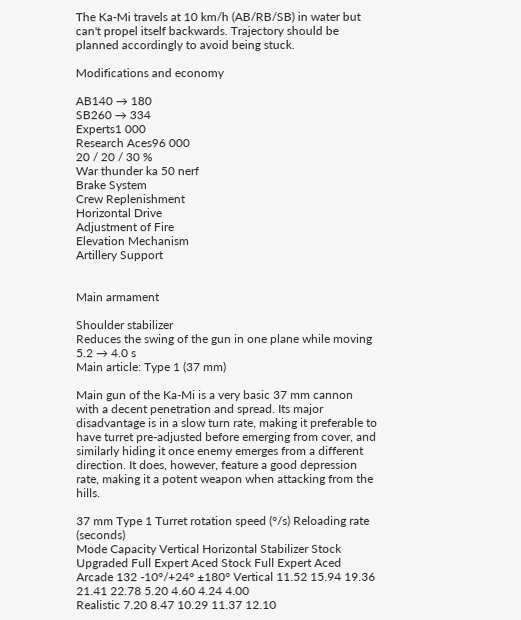The Ka-Mi travels at 10 km/h (AB/RB/SB) in water but can't propel itself backwards. Trajectory should be planned accordingly to avoid being stuck.

Modifications and economy

AB140 → 180
SB260 → 334
Experts1 000
Research Aces96 000
20 / 20 / 30 %
War thunder ka 50 nerf
Brake System
Crew Replenishment
Horizontal Drive
Adjustment of Fire
Elevation Mechanism
Artillery Support


Main armament

Shoulder stabilizer
Reduces the swing of the gun in one plane while moving
5.2 → 4.0 s
Main article: Type 1 (37 mm)

Main gun of the Ka-Mi is a very basic 37 mm cannon with a decent penetration and spread. Its major disadvantage is in a slow turn rate, making it preferable to have turret pre-adjusted before emerging from cover, and similarly hiding it once enemy emerges from a different direction. It does, however, feature a good depression rate, making it a potent weapon when attacking from the hills.

37 mm Type 1 Turret rotation speed (°/s) Reloading rate (seconds)
Mode Capacity Vertical Horizontal Stabilizer Stock Upgraded Full Expert Aced Stock Full Expert Aced
Arcade 132 -10°/+24° ±180° Vertical 11.52 15.94 19.36 21.41 22.78 5.20 4.60 4.24 4.00
Realistic 7.20 8.47 10.29 11.37 12.10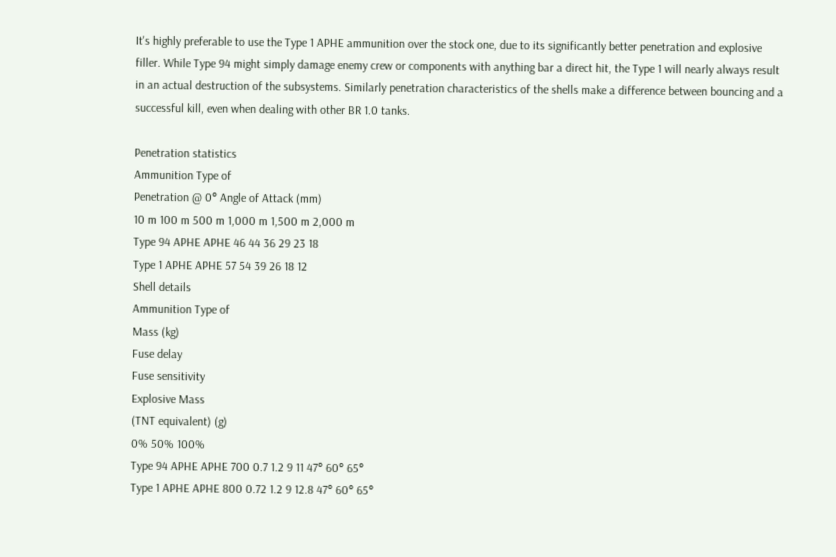It's highly preferable to use the Type 1 APHE ammunition over the stock one, due to its significantly better penetration and explosive filler. While Type 94 might simply damage enemy crew or components with anything bar a direct hit, the Type 1 will nearly always result in an actual destruction of the subsystems. Similarly penetration characteristics of the shells make a difference between bouncing and a successful kill, even when dealing with other BR 1.0 tanks.

Penetration statistics
Ammunition Type of
Penetration @ 0° Angle of Attack (mm)
10 m 100 m 500 m 1,000 m 1,500 m 2,000 m
Type 94 APHE APHE 46 44 36 29 23 18
Type 1 APHE APHE 57 54 39 26 18 12
Shell details
Ammunition Type of
Mass (kg)
Fuse delay
Fuse sensitivity
Explosive Mass
(TNT equivalent) (g)
0% 50% 100%
Type 94 APHE APHE 700 0.7 1.2 9 11 47° 60° 65°
Type 1 APHE APHE 800 0.72 1.2 9 12.8 47° 60° 65°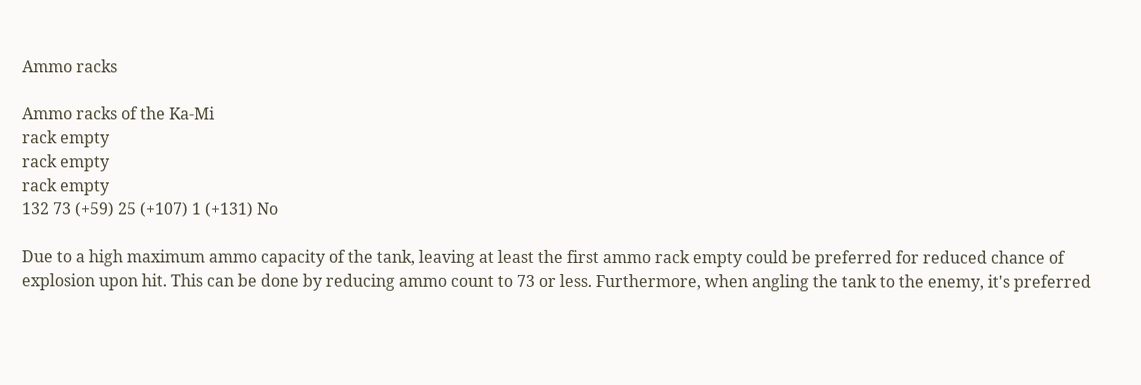Ammo racks

Ammo racks of the Ka-Mi
rack empty
rack empty
rack empty
132 73 (+59) 25 (+107) 1 (+131) No

Due to a high maximum ammo capacity of the tank, leaving at least the first ammo rack empty could be preferred for reduced chance of explosion upon hit. This can be done by reducing ammo count to 73 or less. Furthermore, when angling the tank to the enemy, it's preferred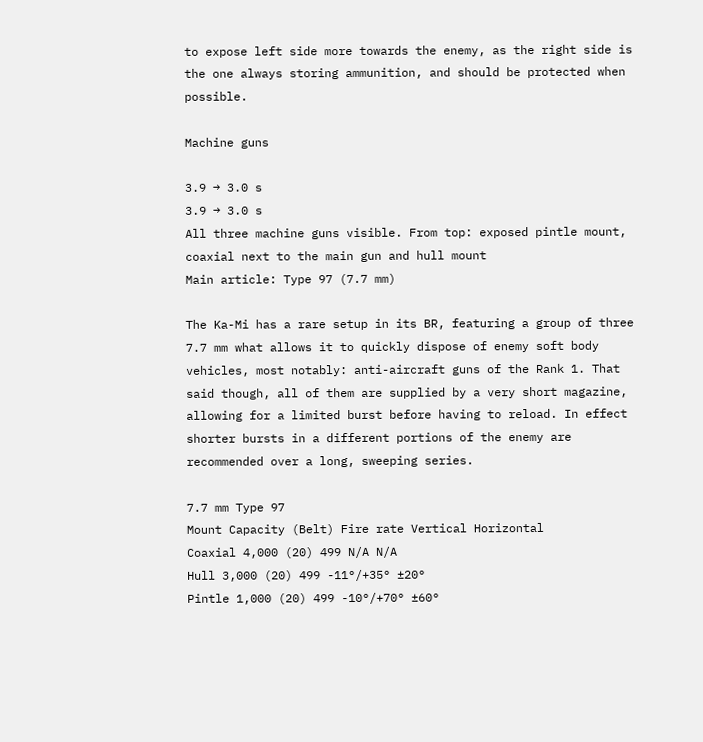to expose left side more towards the enemy, as the right side is the one always storing ammunition, and should be protected when possible.

Machine guns

3.9 → 3.0 s
3.9 → 3.0 s
All three machine guns visible. From top: exposed pintle mount, coaxial next to the main gun and hull mount
Main article: Type 97 (7.7 mm)

The Ka-Mi has a rare setup in its BR, featuring a group of three 7.7 mm what allows it to quickly dispose of enemy soft body vehicles, most notably: anti-aircraft guns of the Rank 1. That said though, all of them are supplied by a very short magazine, allowing for a limited burst before having to reload. In effect shorter bursts in a different portions of the enemy are recommended over a long, sweeping series.

7.7 mm Type 97
Mount Capacity (Belt) Fire rate Vertical Horizontal
Coaxial 4,000 (20) 499 N/A N/A
Hull 3,000 (20) 499 -11°/+35° ±20°
Pintle 1,000 (20) 499 -10°/+70° ±60°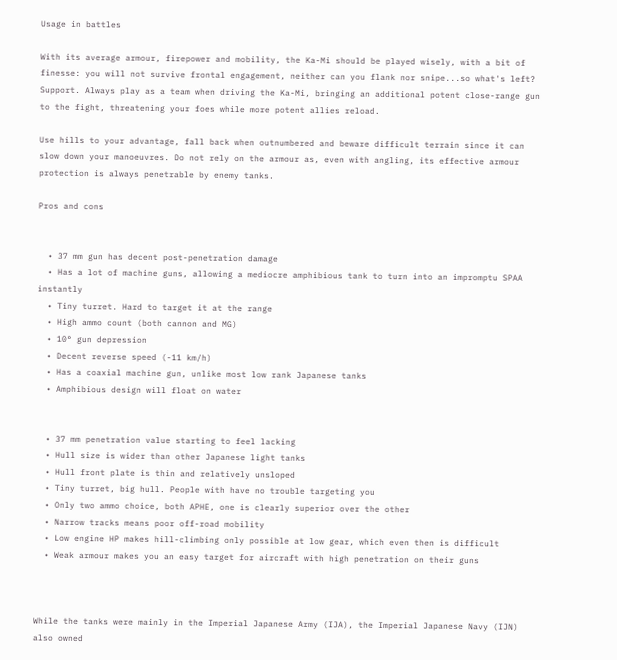Usage in battles

With its average armour, firepower and mobility, the Ka-Mi should be played wisely, with a bit of finesse: you will not survive frontal engagement, neither can you flank nor snipe...so what's left? Support. Always play as a team when driving the Ka-Mi, bringing an additional potent close-range gun to the fight, threatening your foes while more potent allies reload.

Use hills to your advantage, fall back when outnumbered and beware difficult terrain since it can slow down your manoeuvres. Do not rely on the armour as, even with angling, its effective armour protection is always penetrable by enemy tanks.

Pros and cons


  • 37 mm gun has decent post-penetration damage
  • Has a lot of machine guns, allowing a mediocre amphibious tank to turn into an impromptu SPAA instantly
  • Tiny turret. Hard to target it at the range
  • High ammo count (both cannon and MG)
  • 10° gun depression
  • Decent reverse speed (-11 km/h)
  • Has a coaxial machine gun, unlike most low rank Japanese tanks
  • Amphibious design will float on water


  • 37 mm penetration value starting to feel lacking
  • Hull size is wider than other Japanese light tanks
  • Hull front plate is thin and relatively unsloped
  • Tiny turret, big hull. People with have no trouble targeting you
  • Only two ammo choice, both APHE, one is clearly superior over the other
  • Narrow tracks means poor off-road mobility
  • Low engine HP makes hill-climbing only possible at low gear, which even then is difficult
  • Weak armour makes you an easy target for aircraft with high penetration on their guns



While the tanks were mainly in the Imperial Japanese Army (IJA), the Imperial Japanese Navy (IJN) also owned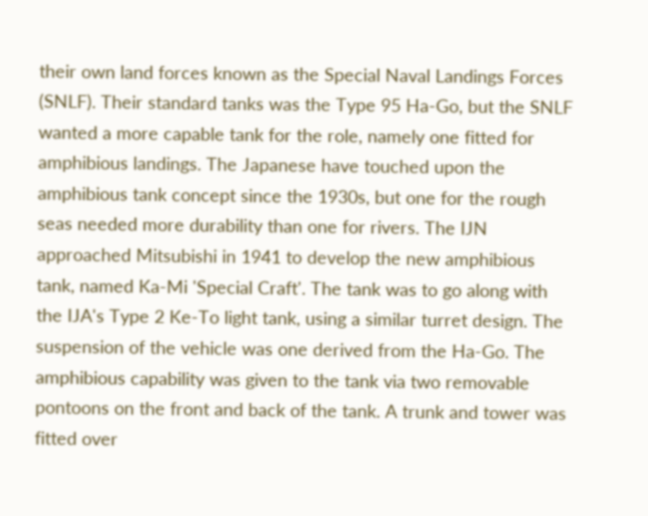their own land forces known as the Special Naval Landings Forces (SNLF). Their standard tanks was the Type 95 Ha-Go, but the SNLF wanted a more capable tank for the role, namely one fitted for amphibious landings. The Japanese have touched upon the amphibious tank concept since the 1930s, but one for the rough seas needed more durability than one for rivers. The IJN approached Mitsubishi in 1941 to develop the new amphibious tank, named Ka-Mi 'Special Craft'. The tank was to go along with the IJA's Type 2 Ke-To light tank, using a similar turret design. The suspension of the vehicle was one derived from the Ha-Go. The amphibious capability was given to the tank via two removable pontoons on the front and back of the tank. A trunk and tower was fitted over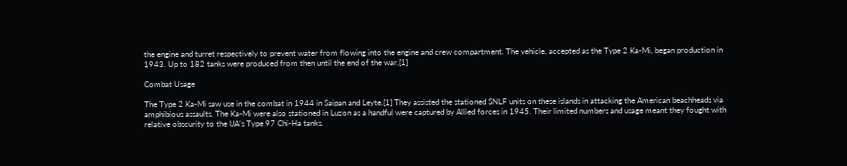the engine and turret respectively to prevent water from flowing into the engine and crew compartment. The vehicle, accepted as the Type 2 Ka-Mi, began production in 1943. Up to 182 tanks were produced from then until the end of the war.[1]

Combat Usage

The Type 2 Ka-Mi saw use in the combat in 1944 in Saipan and Leyte.[1] They assisted the stationed SNLF units on these islands in attacking the American beachheads via amphibious assaults. The Ka-Mi were also stationed in Luzon as a handful were captured by Allied forces in 1945. Their limited numbers and usage meant they fought with relative obscurity to the IJA's Type 97 Chi-Ha tanks.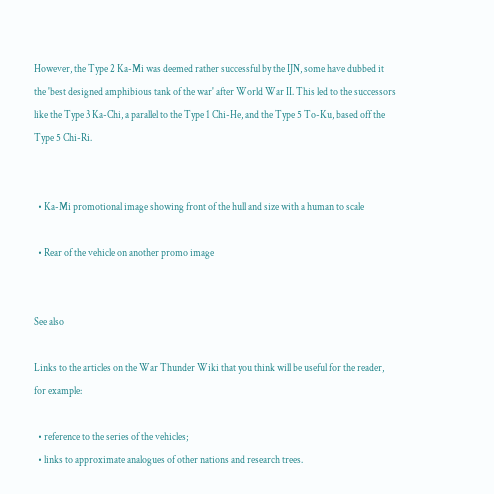However, the Type 2 Ka-Mi was deemed rather successful by the IJN, some have dubbed it the 'best designed amphibious tank of the war' after World War II. This led to the successors like the Type 3 Ka-Chi, a parallel to the Type 1 Chi-He, and the Type 5 To-Ku, based off the Type 5 Chi-Ri.


  • Ka-Mi promotional image showing front of the hull and size with a human to scale

  • Rear of the vehicle on another promo image


See also

Links to the articles on the War Thunder Wiki that you think will be useful for the reader, for example:

  • reference to the series of the vehicles;
  • links to approximate analogues of other nations and research trees.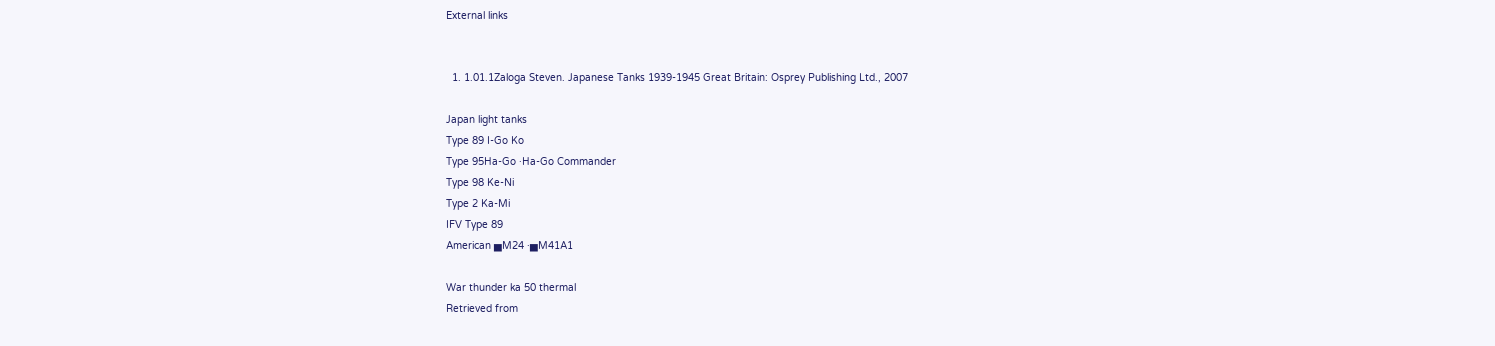External links


  1. 1.01.1Zaloga Steven. Japanese Tanks 1939-1945 Great Britain: Osprey Publishing Ltd., 2007

Japan light tanks
Type 89 I-Go Ko
Type 95Ha-Go ·Ha-Go Commander
Type 98 Ke-Ni
Type 2 Ka-Mi
IFV Type 89
American ▅M24 ·▅M41A1

War thunder ka 50 thermal
Retrieved from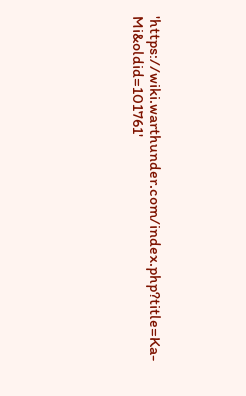'https://wiki.warthunder.com/index.php?title=Ka-Mi&oldid=101761'